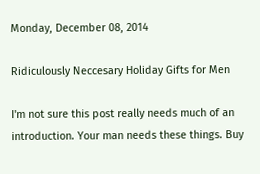Monday, December 08, 2014

Ridiculously Neccesary Holiday Gifts for Men

I'm not sure this post really needs much of an introduction. Your man needs these things. Buy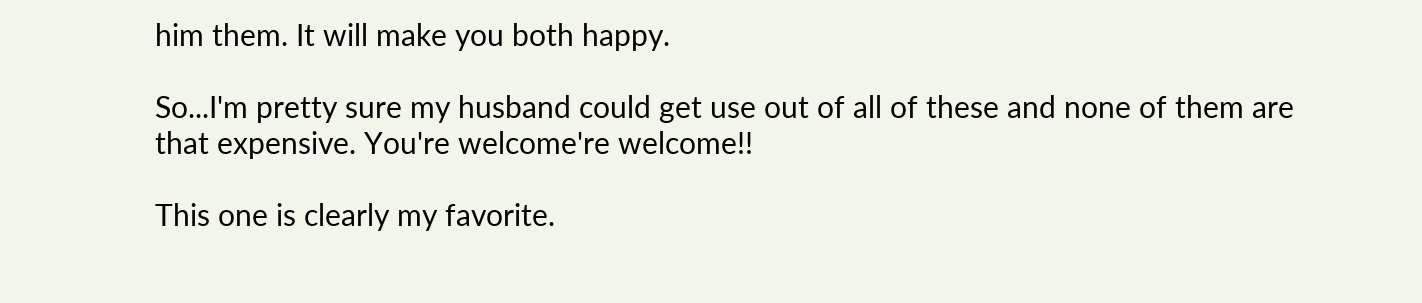him them. It will make you both happy.

So...I'm pretty sure my husband could get use out of all of these and none of them are that expensive. You're welcome're welcome!!

This one is clearly my favorite.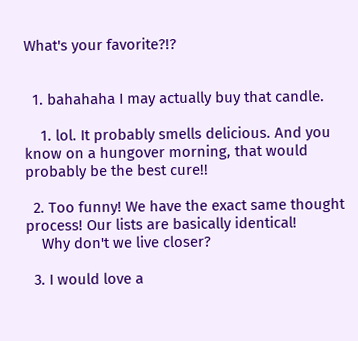What's your favorite?!?


  1. bahahaha I may actually buy that candle.

    1. lol. It probably smells delicious. And you know on a hungover morning, that would probably be the best cure!!

  2. Too funny! We have the exact same thought process! Our lists are basically identical!
    Why don't we live closer?

  3. I would love a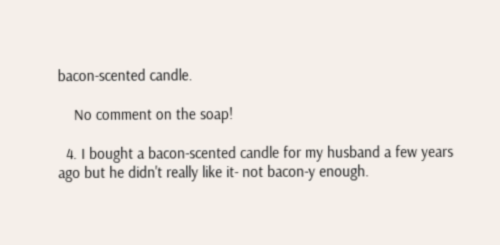bacon-scented candle.

    No comment on the soap!

  4. I bought a bacon-scented candle for my husband a few years ago but he didn't really like it- not bacon-y enough.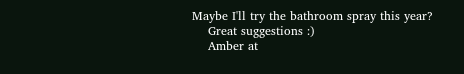Maybe I'll try the bathroom spray this year?
    Great suggestions :)
    Amber at